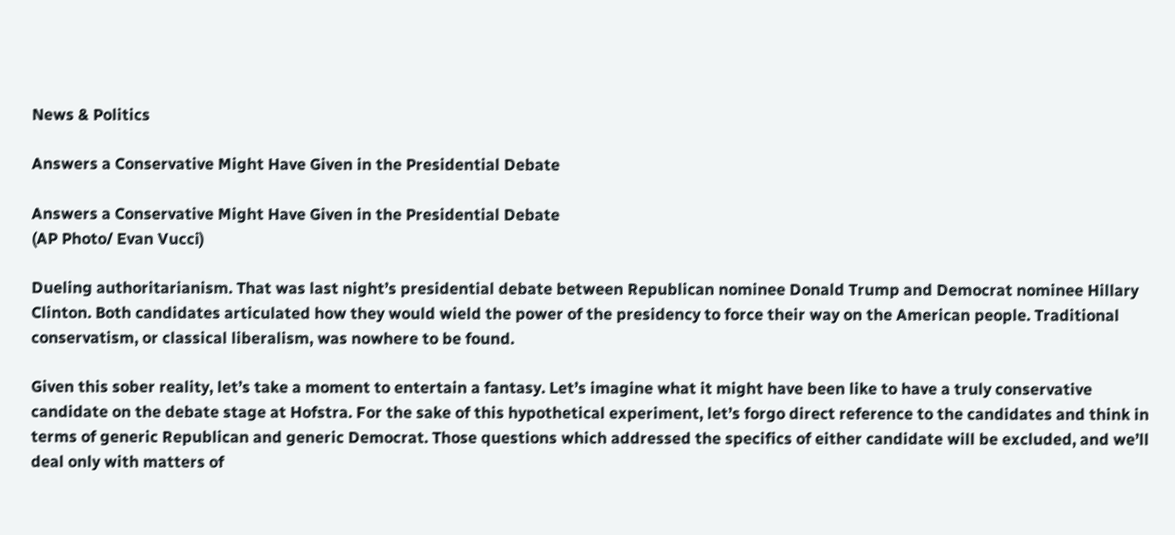News & Politics

Answers a Conservative Might Have Given in the Presidential Debate

Answers a Conservative Might Have Given in the Presidential Debate
(AP Photo/ Evan Vucci)

Dueling authoritarianism. That was last night’s presidential debate between Republican nominee Donald Trump and Democrat nominee Hillary Clinton. Both candidates articulated how they would wield the power of the presidency to force their way on the American people. Traditional conservatism, or classical liberalism, was nowhere to be found.

Given this sober reality, let’s take a moment to entertain a fantasy. Let’s imagine what it might have been like to have a truly conservative candidate on the debate stage at Hofstra. For the sake of this hypothetical experiment, let’s forgo direct reference to the candidates and think in terms of generic Republican and generic Democrat. Those questions which addressed the specifics of either candidate will be excluded, and we’ll deal only with matters of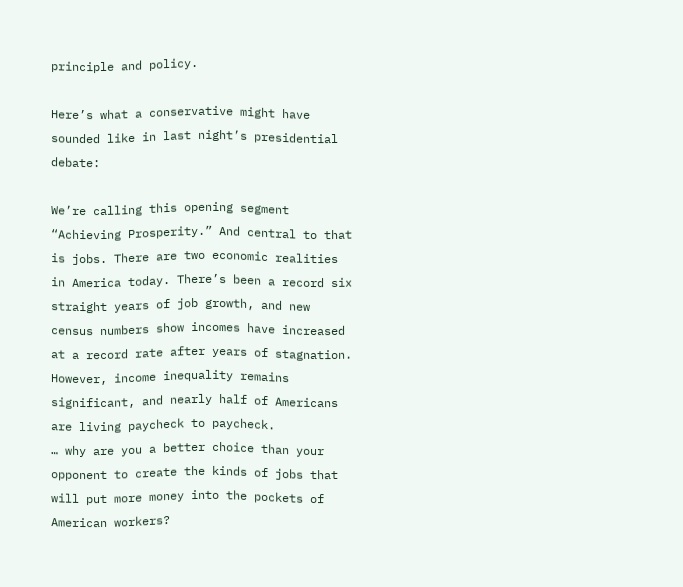principle and policy.

Here’s what a conservative might have sounded like in last night’s presidential debate:

We’re calling this opening segment “Achieving Prosperity.” And central to that is jobs. There are two economic realities in America today. There’s been a record six straight years of job growth, and new census numbers show incomes have increased at a record rate after years of stagnation. However, income inequality remains significant, and nearly half of Americans are living paycheck to paycheck.
… why are you a better choice than your opponent to create the kinds of jobs that will put more money into the pockets of American workers?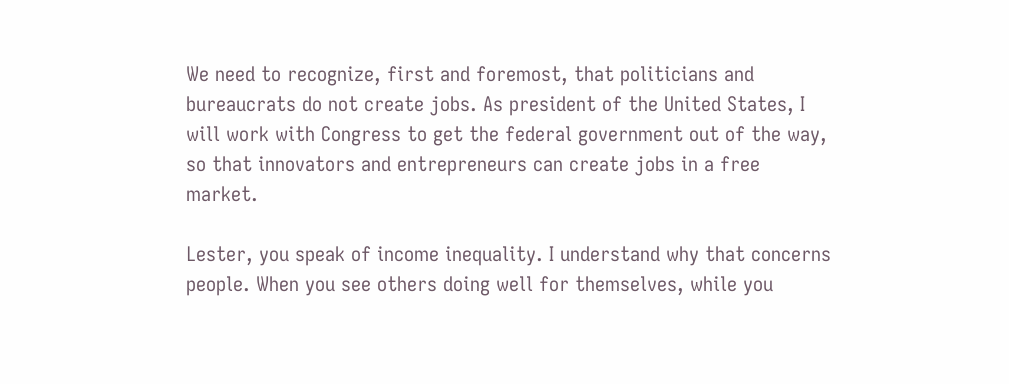We need to recognize, first and foremost, that politicians and bureaucrats do not create jobs. As president of the United States, I will work with Congress to get the federal government out of the way, so that innovators and entrepreneurs can create jobs in a free market.

Lester, you speak of income inequality. I understand why that concerns people. When you see others doing well for themselves, while you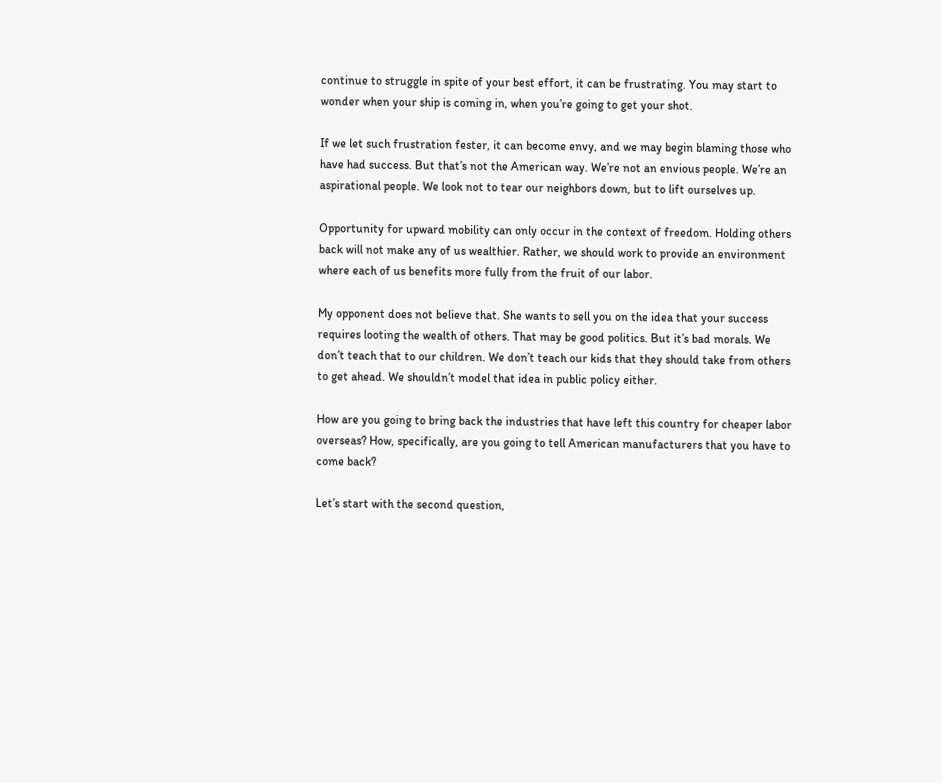continue to struggle in spite of your best effort, it can be frustrating. You may start to wonder when your ship is coming in, when you’re going to get your shot.

If we let such frustration fester, it can become envy, and we may begin blaming those who have had success. But that’s not the American way. We’re not an envious people. We’re an aspirational people. We look not to tear our neighbors down, but to lift ourselves up.

Opportunity for upward mobility can only occur in the context of freedom. Holding others back will not make any of us wealthier. Rather, we should work to provide an environment where each of us benefits more fully from the fruit of our labor.

My opponent does not believe that. She wants to sell you on the idea that your success requires looting the wealth of others. That may be good politics. But it’s bad morals. We don’t teach that to our children. We don’t teach our kids that they should take from others to get ahead. We shouldn’t model that idea in public policy either.

How are you going to bring back the industries that have left this country for cheaper labor overseas? How, specifically, are you going to tell American manufacturers that you have to come back?

Let’s start with the second question,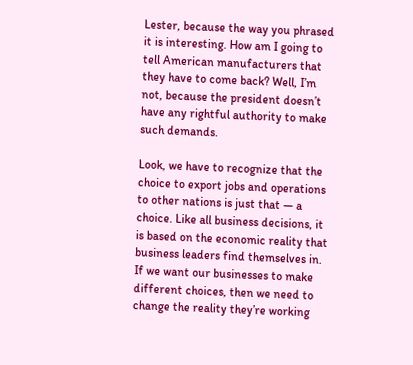Lester, because the way you phrased it is interesting. How am I going to tell American manufacturers that they have to come back? Well, I’m not, because the president doesn’t have any rightful authority to make such demands.

Look, we have to recognize that the choice to export jobs and operations to other nations is just that — a choice. Like all business decisions, it is based on the economic reality that business leaders find themselves in. If we want our businesses to make different choices, then we need to change the reality they’re working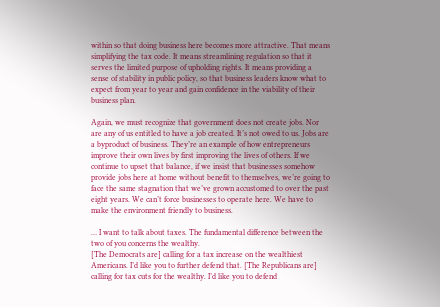within so that doing business here becomes more attractive. That means simplifying the tax code. It means streamlining regulation so that it serves the limited purpose of upholding rights. It means providing a sense of stability in public policy, so that business leaders know what to expect from year to year and gain confidence in the viability of their business plan.

Again, we must recognize that government does not create jobs. Nor are any of us entitled to have a job created. It’s not owed to us. Jobs are a byproduct of business. They’re an example of how entrepreneurs improve their own lives by first improving the lives of others. If we continue to upset that balance, if we insist that businesses somehow provide jobs here at home without benefit to themselves, we’re going to face the same stagnation that we’ve grown accustomed to over the past eight years. We can’t force businesses to operate here. We have to make the environment friendly to business.

… I want to talk about taxes. The fundamental difference between the two of you concerns the wealthy.
[The Democrats are] calling for a tax increase on the wealthiest Americans. I’d like you to further defend that. [The Republicans are] calling for tax cuts for the wealthy. I’d like you to defend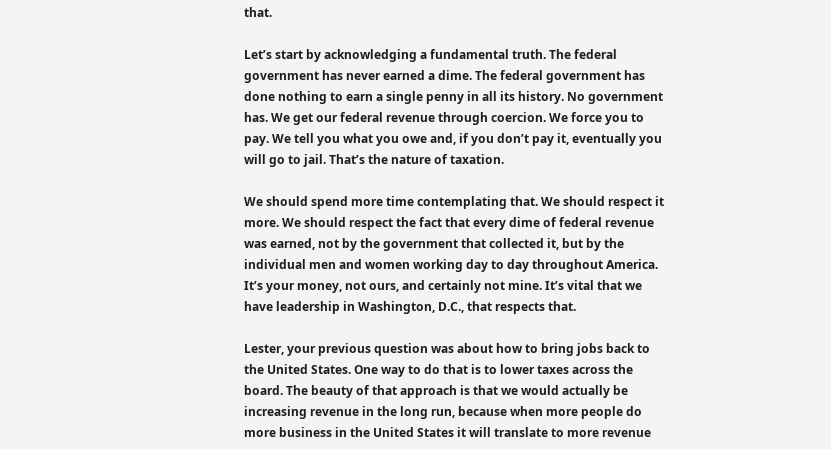that.

Let’s start by acknowledging a fundamental truth. The federal government has never earned a dime. The federal government has done nothing to earn a single penny in all its history. No government has. We get our federal revenue through coercion. We force you to pay. We tell you what you owe and, if you don’t pay it, eventually you will go to jail. That’s the nature of taxation.

We should spend more time contemplating that. We should respect it more. We should respect the fact that every dime of federal revenue was earned, not by the government that collected it, but by the individual men and women working day to day throughout America. It’s your money, not ours, and certainly not mine. It’s vital that we have leadership in Washington, D.C., that respects that.

Lester, your previous question was about how to bring jobs back to the United States. One way to do that is to lower taxes across the board. The beauty of that approach is that we would actually be increasing revenue in the long run, because when more people do more business in the United States it will translate to more revenue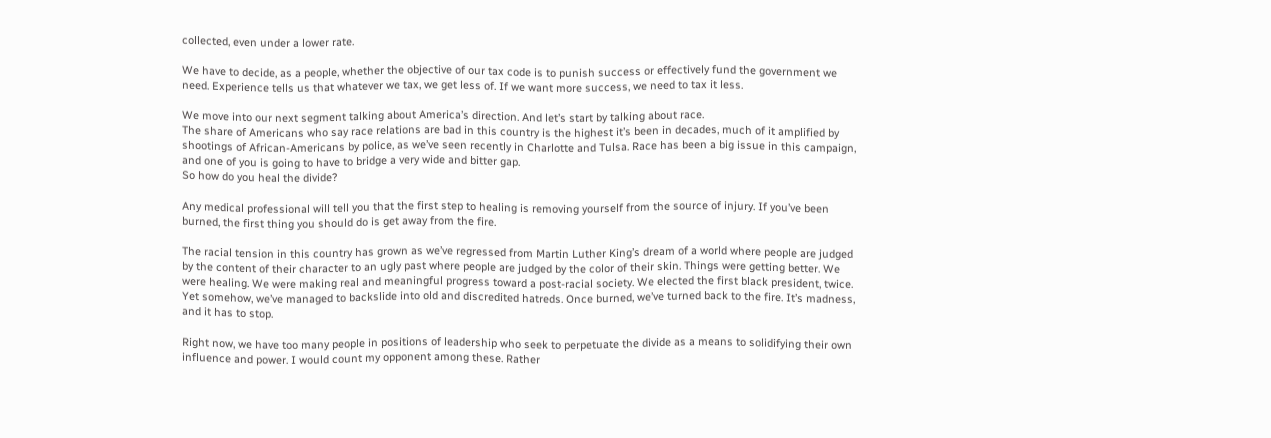collected, even under a lower rate.

We have to decide, as a people, whether the objective of our tax code is to punish success or effectively fund the government we need. Experience tells us that whatever we tax, we get less of. If we want more success, we need to tax it less.

We move into our next segment talking about America’s direction. And let’s start by talking about race.
The share of Americans who say race relations are bad in this country is the highest it’s been in decades, much of it amplified by shootings of African-Americans by police, as we’ve seen recently in Charlotte and Tulsa. Race has been a big issue in this campaign, and one of you is going to have to bridge a very wide and bitter gap.
So how do you heal the divide?

Any medical professional will tell you that the first step to healing is removing yourself from the source of injury. If you’ve been burned, the first thing you should do is get away from the fire.

The racial tension in this country has grown as we’ve regressed from Martin Luther King’s dream of a world where people are judged by the content of their character to an ugly past where people are judged by the color of their skin. Things were getting better. We were healing. We were making real and meaningful progress toward a post-racial society. We elected the first black president, twice. Yet somehow, we’ve managed to backslide into old and discredited hatreds. Once burned, we’ve turned back to the fire. It’s madness, and it has to stop.

Right now, we have too many people in positions of leadership who seek to perpetuate the divide as a means to solidifying their own influence and power. I would count my opponent among these. Rather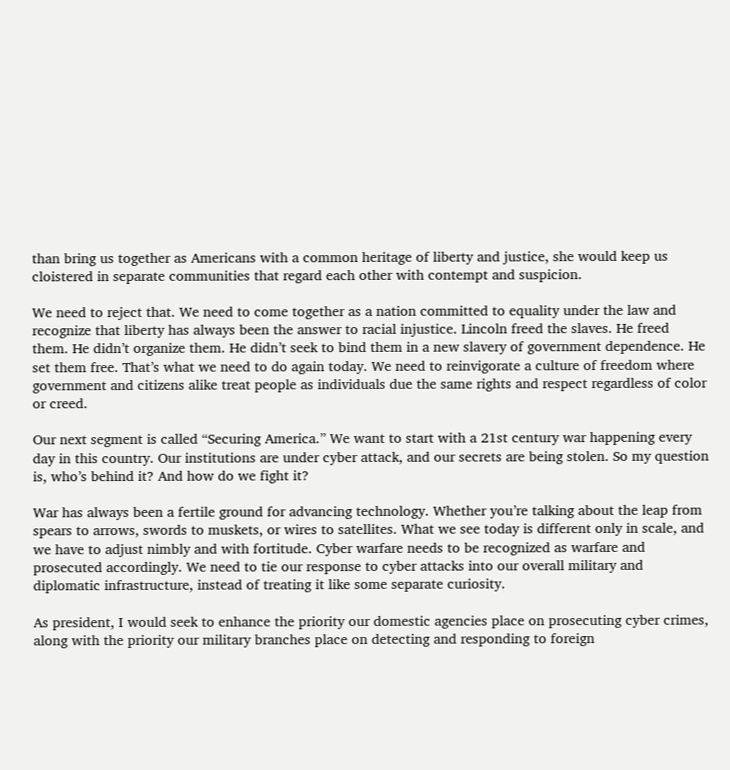than bring us together as Americans with a common heritage of liberty and justice, she would keep us cloistered in separate communities that regard each other with contempt and suspicion.

We need to reject that. We need to come together as a nation committed to equality under the law and recognize that liberty has always been the answer to racial injustice. Lincoln freed the slaves. He freed them. He didn’t organize them. He didn’t seek to bind them in a new slavery of government dependence. He set them free. That’s what we need to do again today. We need to reinvigorate a culture of freedom where government and citizens alike treat people as individuals due the same rights and respect regardless of color or creed.

Our next segment is called “Securing America.” We want to start with a 21st century war happening every day in this country. Our institutions are under cyber attack, and our secrets are being stolen. So my question is, who’s behind it? And how do we fight it?

War has always been a fertile ground for advancing technology. Whether you’re talking about the leap from spears to arrows, swords to muskets, or wires to satellites. What we see today is different only in scale, and we have to adjust nimbly and with fortitude. Cyber warfare needs to be recognized as warfare and prosecuted accordingly. We need to tie our response to cyber attacks into our overall military and diplomatic infrastructure, instead of treating it like some separate curiosity.

As president, I would seek to enhance the priority our domestic agencies place on prosecuting cyber crimes, along with the priority our military branches place on detecting and responding to foreign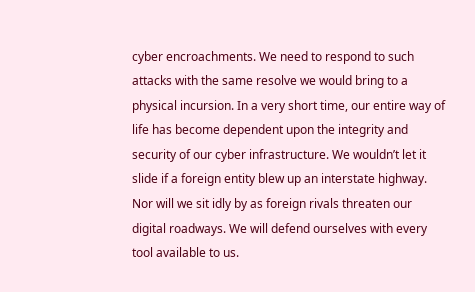cyber encroachments. We need to respond to such attacks with the same resolve we would bring to a physical incursion. In a very short time, our entire way of life has become dependent upon the integrity and security of our cyber infrastructure. We wouldn’t let it slide if a foreign entity blew up an interstate highway. Nor will we sit idly by as foreign rivals threaten our digital roadways. We will defend ourselves with every tool available to us.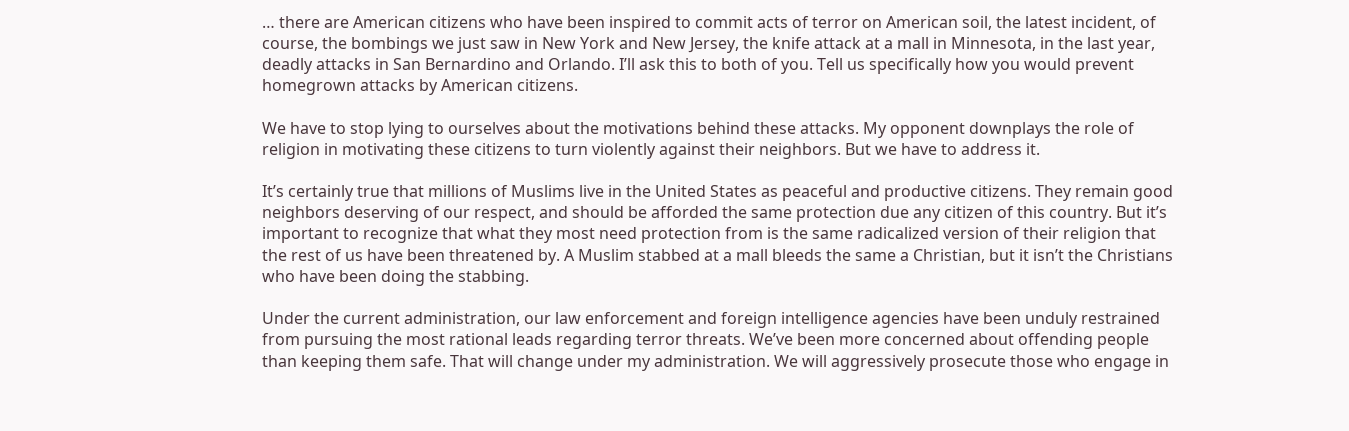… there are American citizens who have been inspired to commit acts of terror on American soil, the latest incident, of course, the bombings we just saw in New York and New Jersey, the knife attack at a mall in Minnesota, in the last year, deadly attacks in San Bernardino and Orlando. I’ll ask this to both of you. Tell us specifically how you would prevent homegrown attacks by American citizens.

We have to stop lying to ourselves about the motivations behind these attacks. My opponent downplays the role of religion in motivating these citizens to turn violently against their neighbors. But we have to address it.

It’s certainly true that millions of Muslims live in the United States as peaceful and productive citizens. They remain good neighbors deserving of our respect, and should be afforded the same protection due any citizen of this country. But it’s important to recognize that what they most need protection from is the same radicalized version of their religion that the rest of us have been threatened by. A Muslim stabbed at a mall bleeds the same a Christian, but it isn’t the Christians who have been doing the stabbing.

Under the current administration, our law enforcement and foreign intelligence agencies have been unduly restrained from pursuing the most rational leads regarding terror threats. We’ve been more concerned about offending people than keeping them safe. That will change under my administration. We will aggressively prosecute those who engage in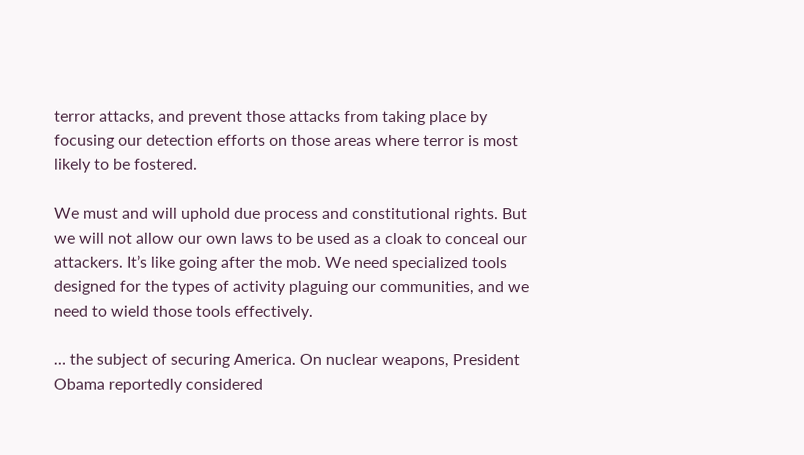terror attacks, and prevent those attacks from taking place by focusing our detection efforts on those areas where terror is most likely to be fostered.

We must and will uphold due process and constitutional rights. But we will not allow our own laws to be used as a cloak to conceal our attackers. It’s like going after the mob. We need specialized tools designed for the types of activity plaguing our communities, and we need to wield those tools effectively.

… the subject of securing America. On nuclear weapons, President Obama reportedly considered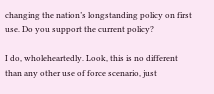changing the nation’s longstanding policy on first use. Do you support the current policy?

I do, wholeheartedly. Look, this is no different than any other use of force scenario, just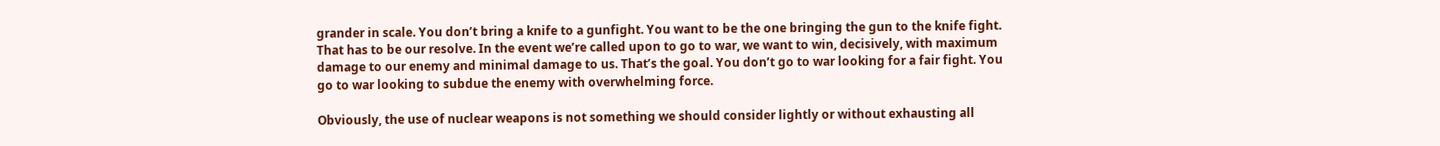grander in scale. You don’t bring a knife to a gunfight. You want to be the one bringing the gun to the knife fight. That has to be our resolve. In the event we’re called upon to go to war, we want to win, decisively, with maximum damage to our enemy and minimal damage to us. That’s the goal. You don’t go to war looking for a fair fight. You go to war looking to subdue the enemy with overwhelming force.

Obviously, the use of nuclear weapons is not something we should consider lightly or without exhausting all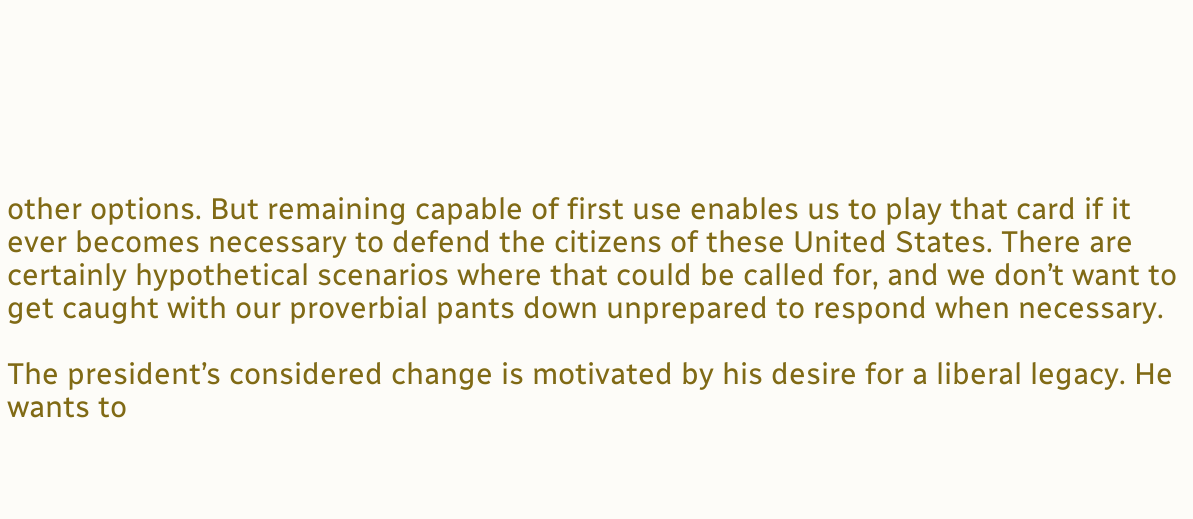other options. But remaining capable of first use enables us to play that card if it ever becomes necessary to defend the citizens of these United States. There are certainly hypothetical scenarios where that could be called for, and we don’t want to get caught with our proverbial pants down unprepared to respond when necessary.

The president’s considered change is motivated by his desire for a liberal legacy. He wants to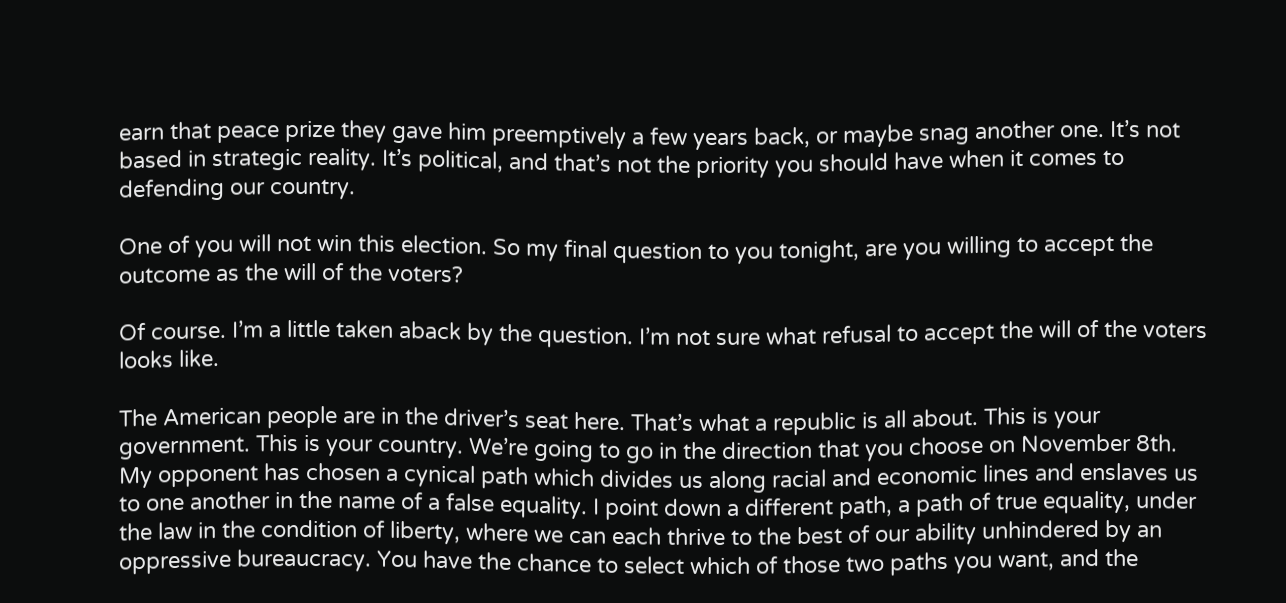earn that peace prize they gave him preemptively a few years back, or maybe snag another one. It’s not based in strategic reality. It’s political, and that’s not the priority you should have when it comes to defending our country.

One of you will not win this election. So my final question to you tonight, are you willing to accept the outcome as the will of the voters?

Of course. I’m a little taken aback by the question. I’m not sure what refusal to accept the will of the voters looks like.

The American people are in the driver’s seat here. That’s what a republic is all about. This is your government. This is your country. We’re going to go in the direction that you choose on November 8th. My opponent has chosen a cynical path which divides us along racial and economic lines and enslaves us to one another in the name of a false equality. I point down a different path, a path of true equality, under the law in the condition of liberty, where we can each thrive to the best of our ability unhindered by an oppressive bureaucracy. You have the chance to select which of those two paths you want, and the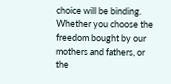choice will be binding. Whether you choose the freedom bought by our mothers and fathers, or the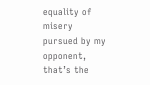equality of misery pursued by my opponent, that’s the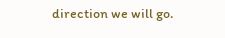direction we will go.